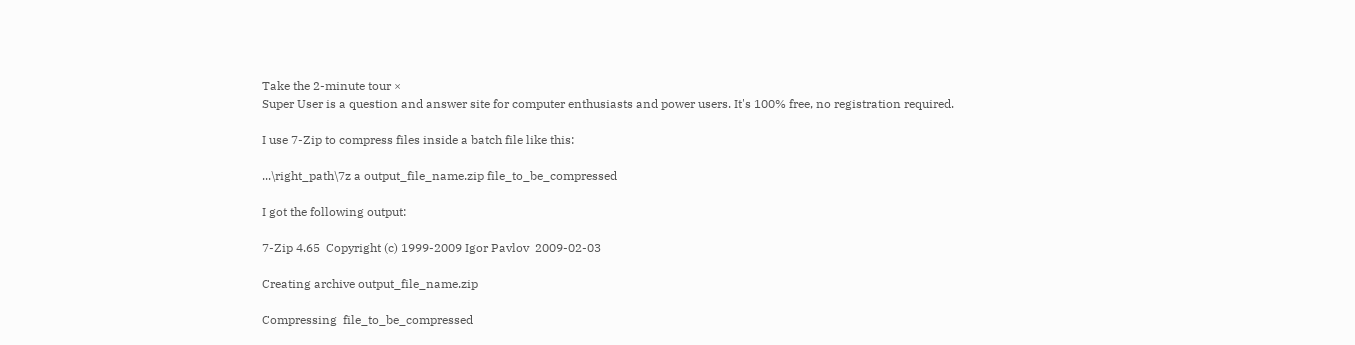Take the 2-minute tour ×
Super User is a question and answer site for computer enthusiasts and power users. It's 100% free, no registration required.

I use 7-Zip to compress files inside a batch file like this:

...\right_path\7z a output_file_name.zip file_to_be_compressed

I got the following output:

7-Zip 4.65  Copyright (c) 1999-2009 Igor Pavlov  2009-02-03

Creating archive output_file_name.zip

Compressing  file_to_be_compressed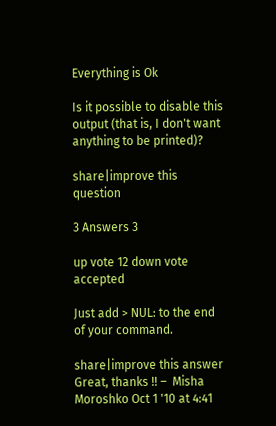Everything is Ok

Is it possible to disable this output (that is, I don't want anything to be printed)?

share|improve this question

3 Answers 3

up vote 12 down vote accepted

Just add > NUL: to the end of your command.

share|improve this answer
Great, thanks !! –  Misha Moroshko Oct 1 '10 at 4:41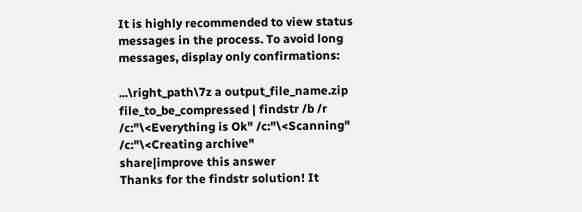It is highly recommended to view status messages in the process. To avoid long messages, display only confirmations:

...\right_path\7z a output_file_name.zip file_to_be_compressed | findstr /b /r /c:"\<Everything is Ok" /c:"\<Scanning" /c:"\<Creating archive"
share|improve this answer
Thanks for the findstr solution! It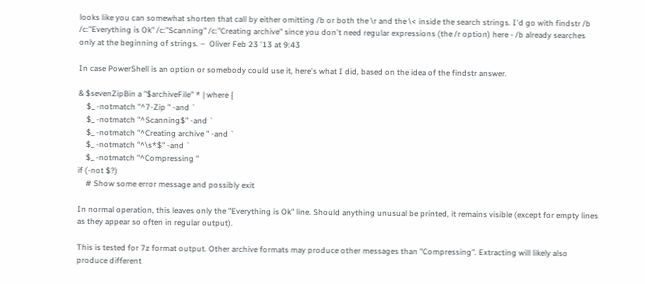looks like you can somewhat shorten that call by either omitting /b or both the \r and the \< inside the search strings. I'd go with findstr /b /c:"Everything is Ok" /c:"Scanning" /c:"Creating archive" since you don't need regular expressions (the /r option) here - /b already searches only at the beginning of strings. –  Oliver Feb 23 '13 at 9:43

In case PowerShell is an option or somebody could use it, here's what I did, based on the idea of the findstr answer.

& $sevenZipBin a "$archiveFile" * | where {
    $_ -notmatch "^7-Zip " -and `
    $_ -notmatch "^Scanning$" -and `
    $_ -notmatch "^Creating archive " -and `
    $_ -notmatch "^\s*$" -and `
    $_ -notmatch "^Compressing "
if (-not $?)
    # Show some error message and possibly exit

In normal operation, this leaves only the "Everything is Ok" line. Should anything unusual be printed, it remains visible (except for empty lines as they appear so often in regular output).

This is tested for 7z format output. Other archive formats may produce other messages than "Compressing". Extracting will likely also produce different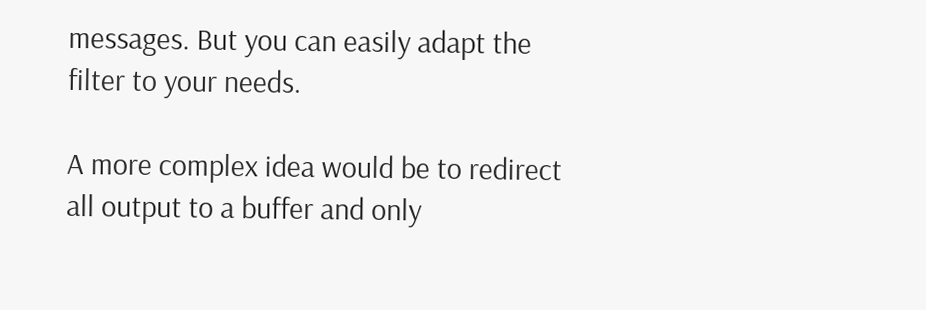messages. But you can easily adapt the filter to your needs.

A more complex idea would be to redirect all output to a buffer and only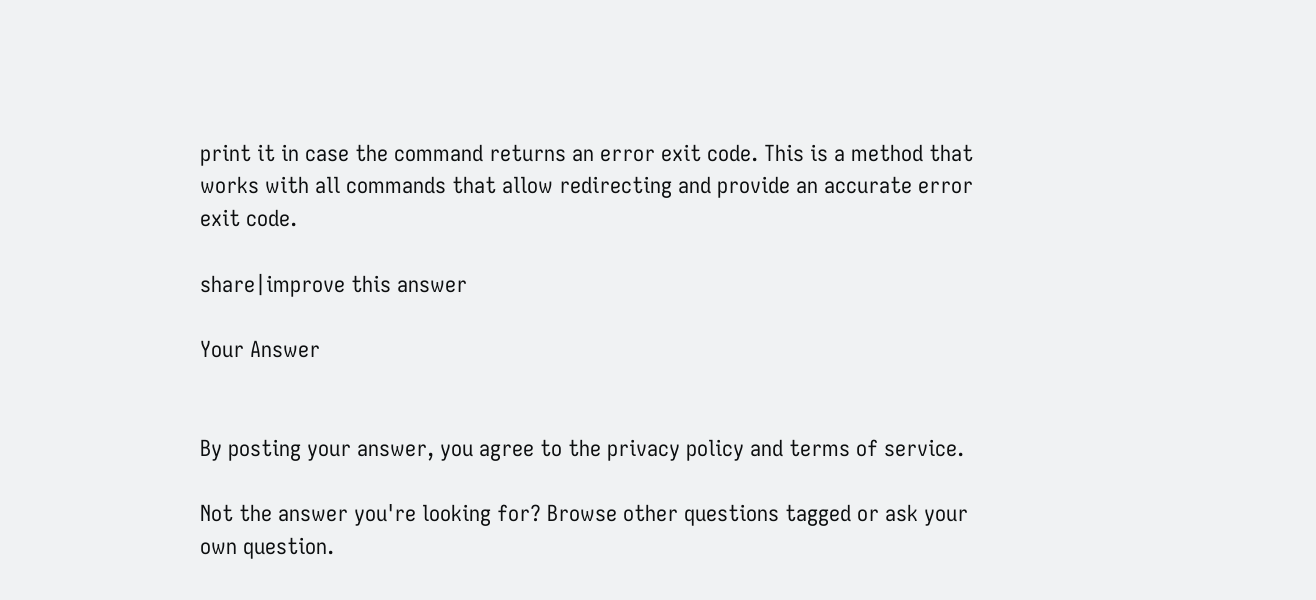print it in case the command returns an error exit code. This is a method that works with all commands that allow redirecting and provide an accurate error exit code.

share|improve this answer

Your Answer


By posting your answer, you agree to the privacy policy and terms of service.

Not the answer you're looking for? Browse other questions tagged or ask your own question.